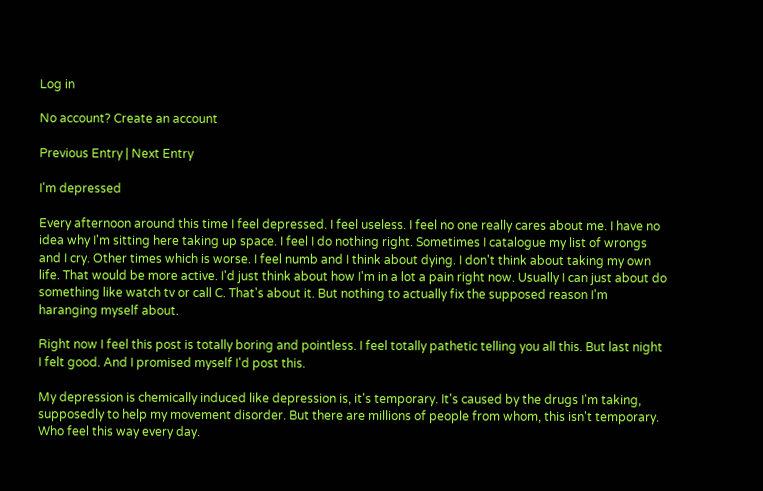Log in

No account? Create an account

Previous Entry | Next Entry

I'm depressed

Every afternoon around this time I feel depressed. I feel useless. I feel no one really cares about me. I have no idea why I'm sitting here taking up space. I feel I do nothing right. Sometimes I catalogue my list of wrongs and I cry. Other times which is worse. I feel numb and I think about dying. I don't think about taking my own life. That would be more active. I'd just think about how I'm in a lot a pain right now. Usually I can just about do something like watch tv or call C. That's about it. But nothing to actually fix the supposed reason I'm haranging myself about.

Right now I feel this post is totally boring and pointless. I feel totally pathetic telling you all this. But last night I felt good. And I promised myself I'd post this.

My depression is chemically induced like depression is, it's temporary. It's caused by the drugs I'm taking, supposedly to help my movement disorder. But there are millions of people from whom, this isn't temporary. Who feel this way every day.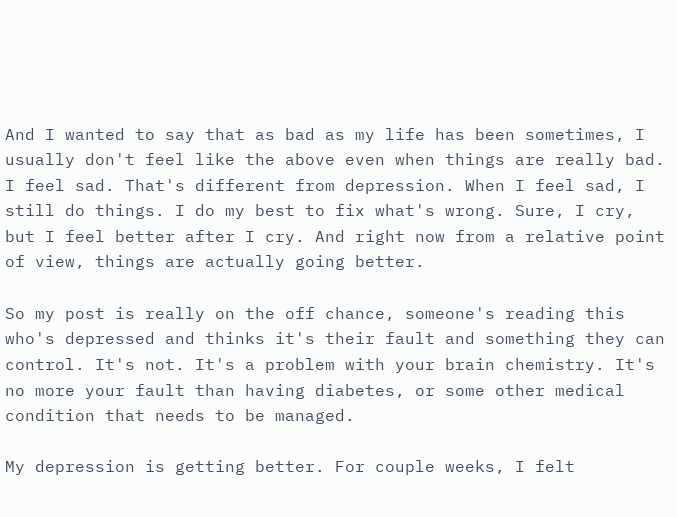And I wanted to say that as bad as my life has been sometimes, I usually don't feel like the above even when things are really bad. I feel sad. That's different from depression. When I feel sad, I still do things. I do my best to fix what's wrong. Sure, I cry, but I feel better after I cry. And right now from a relative point of view, things are actually going better.

So my post is really on the off chance, someone's reading this who's depressed and thinks it's their fault and something they can control. It's not. It's a problem with your brain chemistry. It's no more your fault than having diabetes, or some other medical condition that needs to be managed.

My depression is getting better. For couple weeks, I felt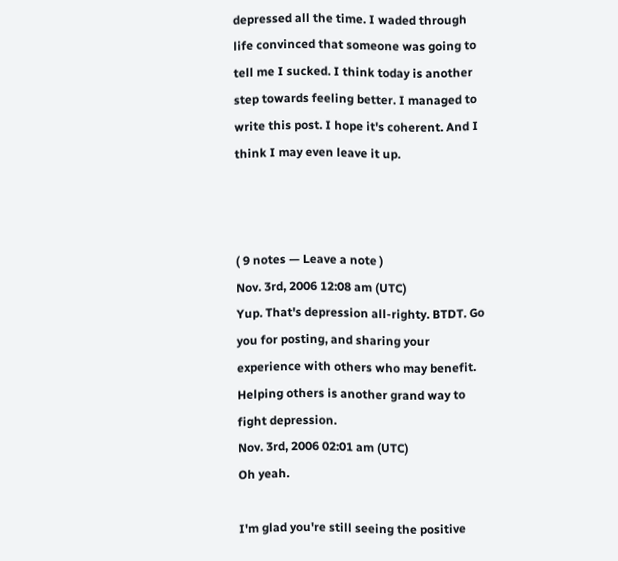depressed all the time. I waded through life convinced that someone was going to tell me I sucked. I think today is another step towards feeling better. I managed to write this post. I hope it's coherent. And I think I may even leave it up.



( 9 notes — Leave a note )
Nov. 3rd, 2006 12:08 am (UTC)
Yup. That's depression all-righty. BTDT. Go you for posting, and sharing your experience with others who may benefit. Helping others is another grand way to fight depression.
Nov. 3rd, 2006 02:01 am (UTC)
Oh yeah.

I'm glad you're still seeing the positive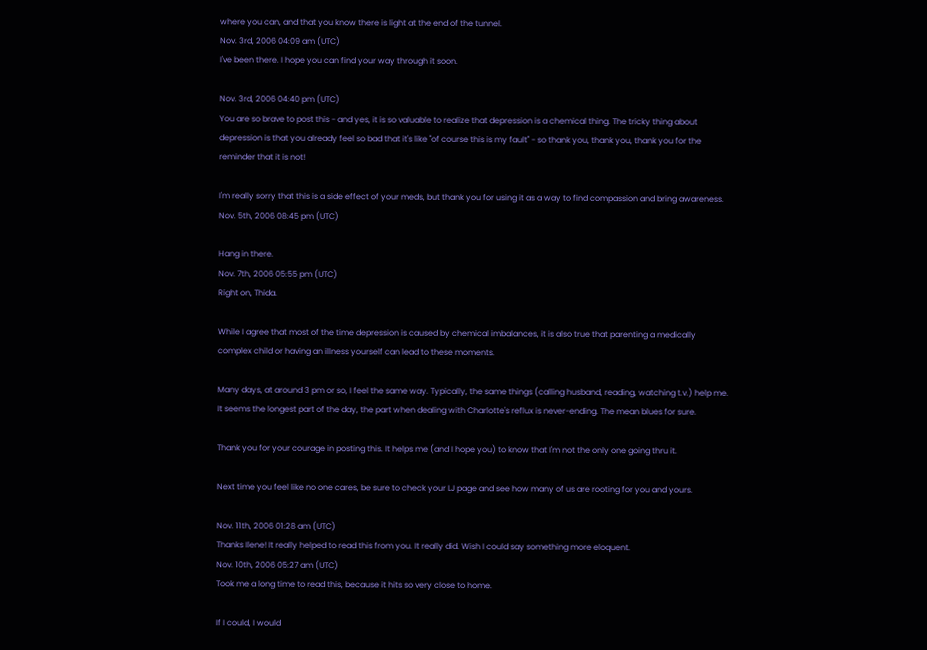where you can, and that you know there is light at the end of the tunnel.
Nov. 3rd, 2006 04:09 am (UTC)
I've been there. I hope you can find your way through it soon.

Nov. 3rd, 2006 04:40 pm (UTC)
You are so brave to post this - and yes, it is so valuable to realize that depression is a chemical thing. The tricky thing about depression is that you already feel so bad that it's like "of course this is my fault" - so thank you, thank you, thank you for the reminder that it is not!

I'm really sorry that this is a side effect of your meds, but thank you for using it as a way to find compassion and bring awareness.
Nov. 5th, 2006 08:45 pm (UTC)

Hang in there.
Nov. 7th, 2006 05:55 pm (UTC)
Right on, Thida.

While I agree that most of the time depression is caused by chemical imbalances, it is also true that parenting a medically complex child or having an illness yourself can lead to these moments.

Many days, at around 3 pm or so, I feel the same way. Typically, the same things (calling husband, reading, watching t.v.) help me. It seems the longest part of the day, the part when dealing with Charlotte's reflux is never-ending. The mean blues for sure.

Thank you for your courage in posting this. It helps me (and I hope you) to know that I'm not the only one going thru it.

Next time you feel like no one cares, be sure to check your LJ page and see how many of us are rooting for you and yours.

Nov. 11th, 2006 01:28 am (UTC)
Thanks Ilene! It really helped to read this from you. It really did. Wish I could say something more eloquent.
Nov. 10th, 2006 05:27 am (UTC)
Took me a long time to read this, because it hits so very close to home.

If I could, I would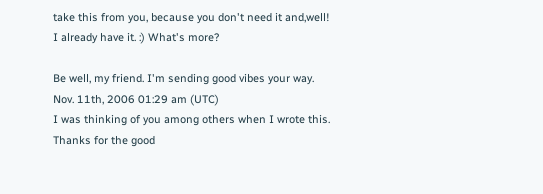take this from you, because you don't need it and,well! I already have it. :) What's more?

Be well, my friend. I'm sending good vibes your way.
Nov. 11th, 2006 01:29 am (UTC)
I was thinking of you among others when I wrote this. Thanks for the good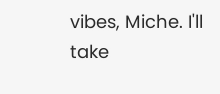vibes, Miche. I'll take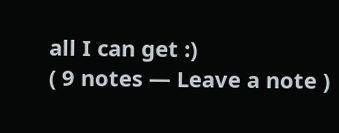all I can get :)
( 9 notes — Leave a note )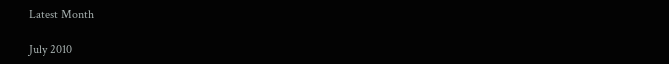Latest Month

July 2010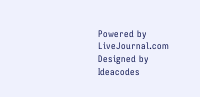Powered by LiveJournal.com
Designed by Ideacodes